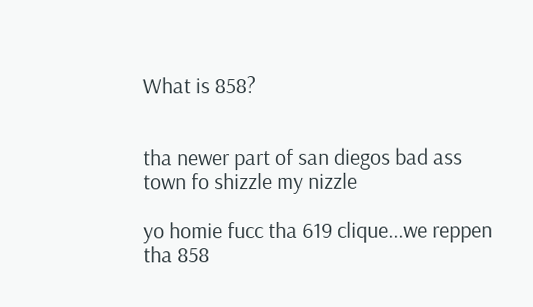What is 858?


tha newer part of san diegos bad ass town fo shizzle my nizzle

yo homie fucc tha 619 clique...we reppen tha 858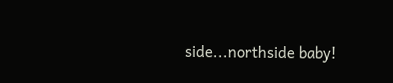side...northside baby!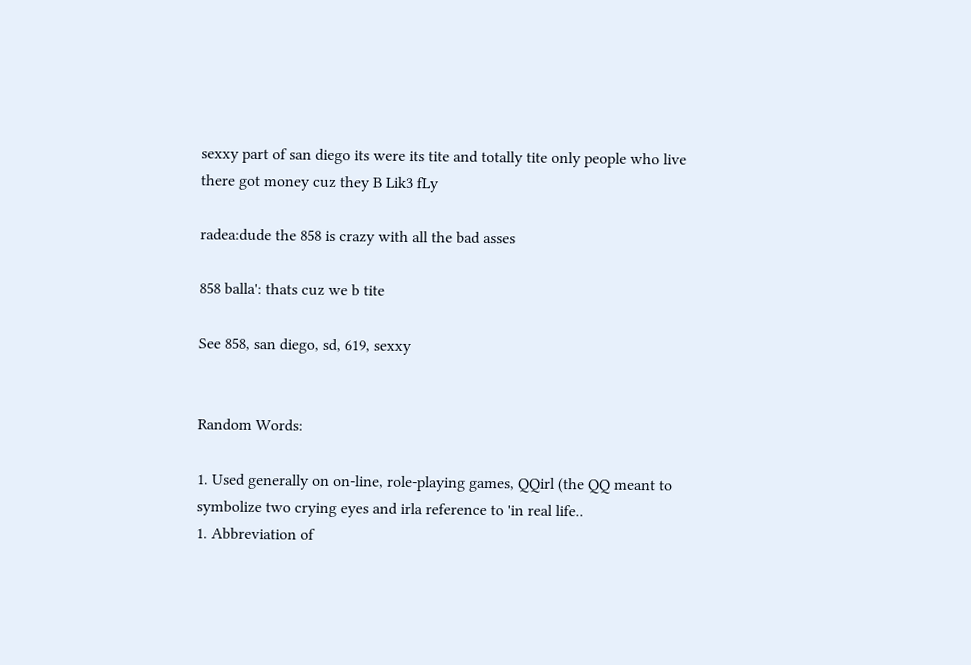sexxy part of san diego its were its tite and totally tite only people who live there got money cuz they B Lik3 fLy

radea:dude the 858 is crazy with all the bad asses

858 balla': thats cuz we b tite

See 858, san diego, sd, 619, sexxy


Random Words:

1. Used generally on on-line, role-playing games, QQirl (the QQ meant to symbolize two crying eyes and irla reference to 'in real life..
1. Abbreviation of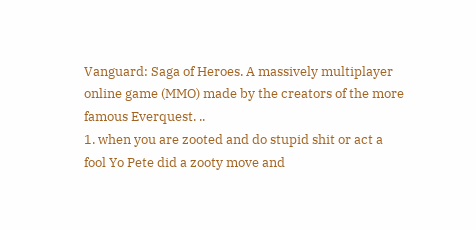Vanguard: Saga of Heroes. A massively multiplayer online game (MMO) made by the creators of the more famous Everquest. ..
1. when you are zooted and do stupid shit or act a fool Yo Pete did a zooty move and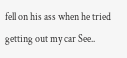fell on his ass when he tried getting out my car See..